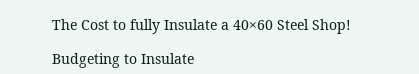The Cost to fully Insulate a 40×60 Steel Shop!

Budgeting to Insulate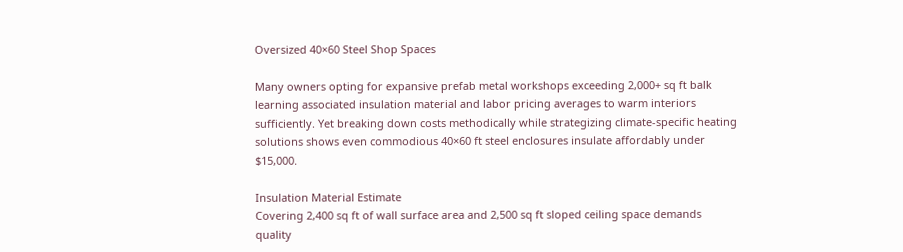Oversized 40×60 Steel Shop Spaces

Many owners opting for expansive prefab metal workshops exceeding 2,000+ sq ft balk learning associated insulation material and labor pricing averages to warm interiors sufficiently. Yet breaking down costs methodically while strategizing climate-specific heating solutions shows even commodious 40×60 ft steel enclosures insulate affordably under $15,000.

Insulation Material Estimate
Covering 2,400 sq ft of wall surface area and 2,500 sq ft sloped ceiling space demands quality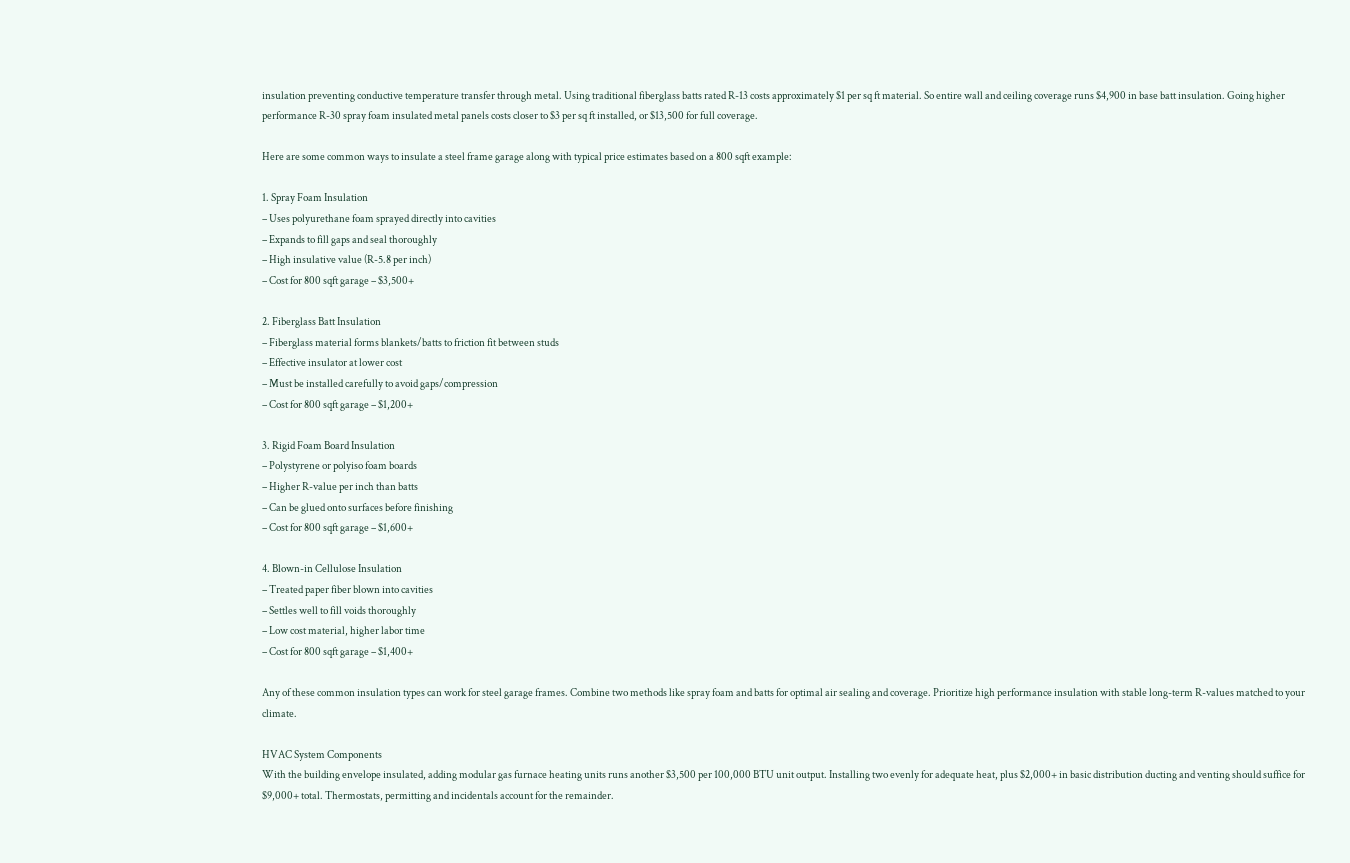insulation preventing conductive temperature transfer through metal. Using traditional fiberglass batts rated R-13 costs approximately $1 per sq ft material. So entire wall and ceiling coverage runs $4,900 in base batt insulation. Going higher performance R-30 spray foam insulated metal panels costs closer to $3 per sq ft installed, or $13,500 for full coverage.

Here are some common ways to insulate a steel frame garage along with typical price estimates based on a 800 sqft example:

1. Spray Foam Insulation
– Uses polyurethane foam sprayed directly into cavities
– Expands to fill gaps and seal thoroughly
– High insulative value (R-5.8 per inch)
– Cost for 800 sqft garage – $3,500+

2. Fiberglass Batt Insulation
– Fiberglass material forms blankets/batts to friction fit between studs
– Effective insulator at lower cost
– Must be installed carefully to avoid gaps/compression
– Cost for 800 sqft garage – $1,200+

3. Rigid Foam Board Insulation
– Polystyrene or polyiso foam boards
– Higher R-value per inch than batts
– Can be glued onto surfaces before finishing
– Cost for 800 sqft garage – $1,600+

4. Blown-in Cellulose Insulation
– Treated paper fiber blown into cavities
– Settles well to fill voids thoroughly
– Low cost material, higher labor time
– Cost for 800 sqft garage – $1,400+

Any of these common insulation types can work for steel garage frames. Combine two methods like spray foam and batts for optimal air sealing and coverage. Prioritize high performance insulation with stable long-term R-values matched to your climate.

HVAC System Components
With the building envelope insulated, adding modular gas furnace heating units runs another $3,500 per 100,000 BTU unit output. Installing two evenly for adequate heat, plus $2,000+ in basic distribution ducting and venting should suffice for $9,000+ total. Thermostats, permitting and incidentals account for the remainder.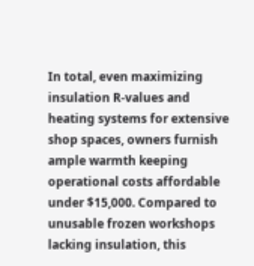In total, even maximizing insulation R-values and heating systems for extensive shop spaces, owners furnish ample warmth keeping operational costs affordable under $15,000. Compared to unusable frozen workshops lacking insulation, this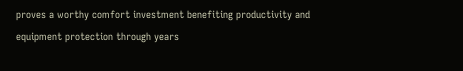proves a worthy comfort investment benefiting productivity and equipment protection through years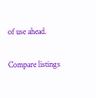of use ahead.

Compare listings